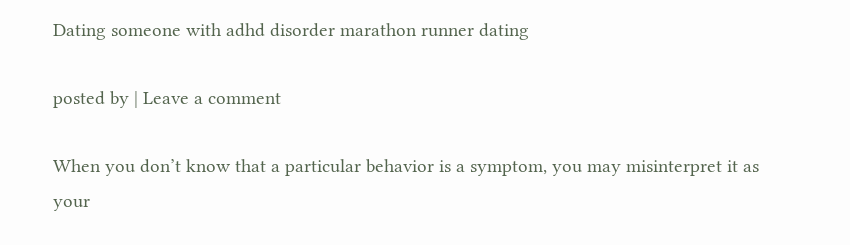Dating someone with adhd disorder marathon runner dating

posted by | Leave a comment

When you don’t know that a particular behavior is a symptom, you may misinterpret it as your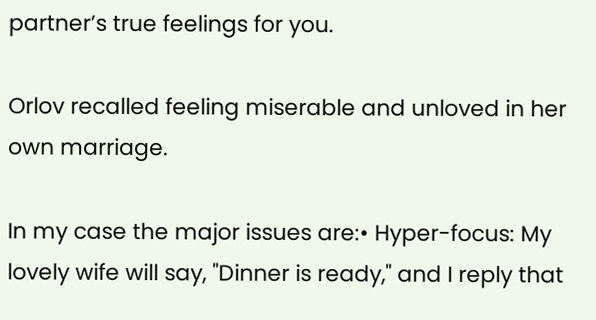partner’s true feelings for you.

Orlov recalled feeling miserable and unloved in her own marriage.

In my case the major issues are:• Hyper-focus: My lovely wife will say, "Dinner is ready," and I reply that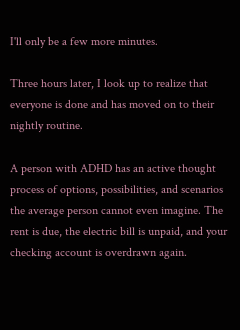I'll only be a few more minutes.

Three hours later, I look up to realize that everyone is done and has moved on to their nightly routine.

A person with ADHD has an active thought process of options, possibilities, and scenarios the average person cannot even imagine. The rent is due, the electric bill is unpaid, and your checking account is overdrawn again.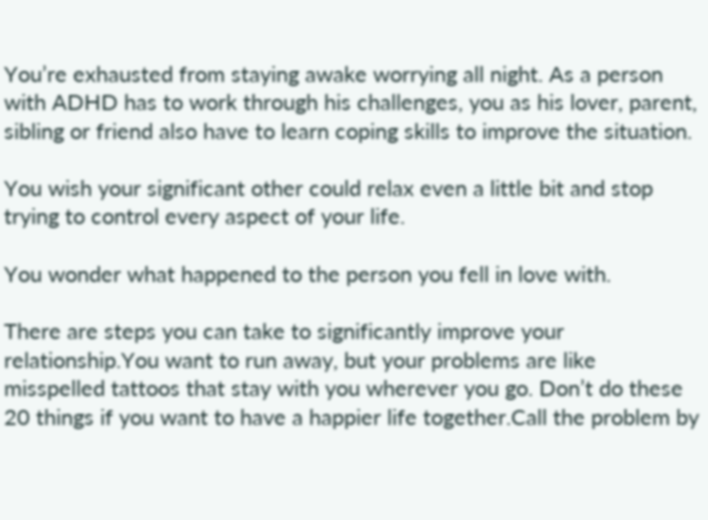You’re exhausted from staying awake worrying all night. As a person with ADHD has to work through his challenges, you as his lover, parent, sibling or friend also have to learn coping skills to improve the situation.

You wish your significant other could relax even a little bit and stop trying to control every aspect of your life.

You wonder what happened to the person you fell in love with.

There are steps you can take to significantly improve your relationship.You want to run away, but your problems are like misspelled tattoos that stay with you wherever you go. Don’t do these 20 things if you want to have a happier life together.Call the problem by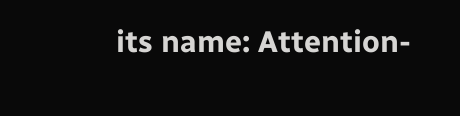its name: Attention-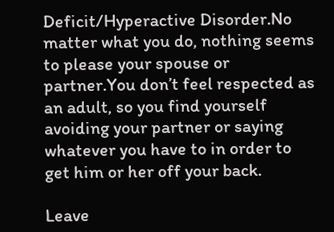Deficit/Hyperactive Disorder.No matter what you do, nothing seems to please your spouse or partner.You don’t feel respected as an adult, so you find yourself avoiding your partner or saying whatever you have to in order to get him or her off your back.

Leave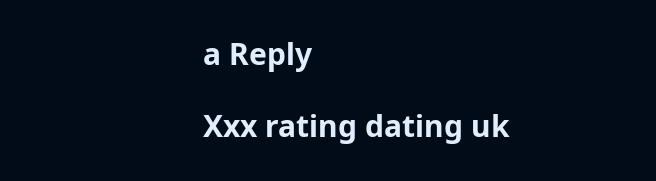a Reply

Xxx rating dating uk